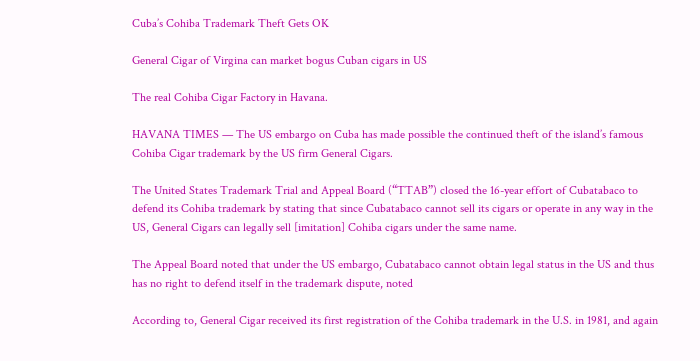Cuba’s Cohiba Trademark Theft Gets OK

General Cigar of Virgina can market bogus Cuban cigars in US

The real Cohiba Cigar Factory in Havana.

HAVANA TIMES — The US embargo on Cuba has made possible the continued theft of the island’s famous Cohiba Cigar trademark by the US firm General Cigars.

The United States Trademark Trial and Appeal Board (“TTAB”) closed the 16-year effort of Cubatabaco to defend its Cohiba trademark by stating that since Cubatabaco cannot sell its cigars or operate in any way in the US, General Cigars can legally sell [imitation] Cohiba cigars under the same name.

The Appeal Board noted that under the US embargo, Cubatabaco cannot obtain legal status in the US and thus has no right to defend itself in the trademark dispute, noted

According to, General Cigar received its first registration of the Cohiba trademark in the U.S. in 1981, and again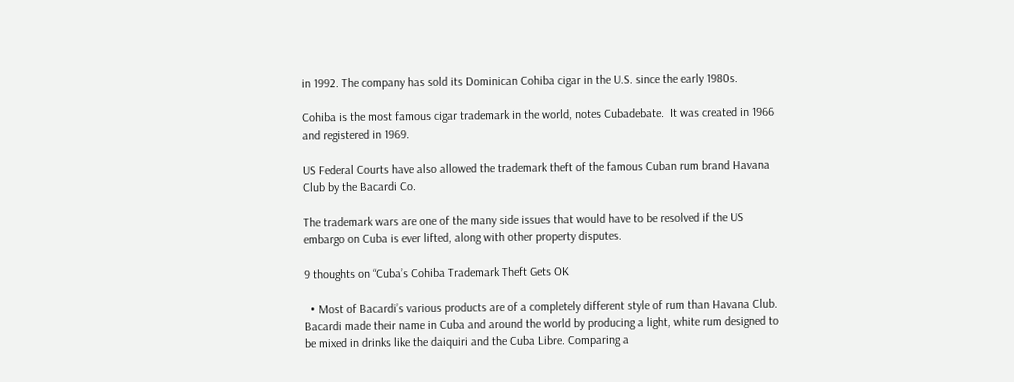in 1992. The company has sold its Dominican Cohiba cigar in the U.S. since the early 1980s.

Cohiba is the most famous cigar trademark in the world, notes Cubadebate.  It was created in 1966 and registered in 1969.

US Federal Courts have also allowed the trademark theft of the famous Cuban rum brand Havana Club by the Bacardi Co.

The trademark wars are one of the many side issues that would have to be resolved if the US embargo on Cuba is ever lifted, along with other property disputes.

9 thoughts on “Cuba’s Cohiba Trademark Theft Gets OK

  • Most of Bacardi’s various products are of a completely different style of rum than Havana Club. Bacardi made their name in Cuba and around the world by producing a light, white rum designed to be mixed in drinks like the daiquiri and the Cuba Libre. Comparing a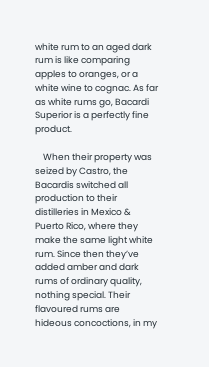white rum to an aged dark rum is like comparing apples to oranges, or a white wine to cognac. As far as white rums go, Bacardi Superior is a perfectly fine product.

    When their property was seized by Castro, the Bacardis switched all production to their distilleries in Mexico & Puerto Rico, where they make the same light white rum. Since then they’ve added amber and dark rums of ordinary quality, nothing special. Their flavoured rums are hideous concoctions, in my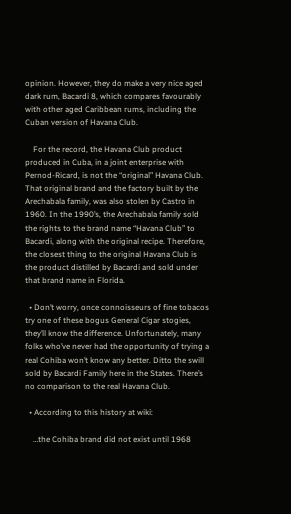opinion. However, they do make a very nice aged dark rum, Bacardi 8, which compares favourably with other aged Caribbean rums, including the Cuban version of Havana Club.

    For the record, the Havana Club product produced in Cuba, in a joint enterprise with Pernod-Ricard, is not the “original” Havana Club. That original brand and the factory built by the Arechabala family, was also stolen by Castro in 1960. In the 1990’s, the Arechabala family sold the rights to the brand name “Havana Club” to Bacardi, along with the original recipe. Therefore, the closest thing to the original Havana Club is the product distilled by Bacardi and sold under that brand name in Florida.

  • Don’t worry, once connoisseurs of fine tobacos try one of these bogus General Cigar stogies, they’ll know the difference. Unfortunately, many folks who’ve never had the opportunity of trying a real Cohiba won’t know any better. Ditto the swill sold by Bacardi Family here in the States. There’s no comparison to the real Havana Club.

  • According to this history at wiki:

    …the Cohiba brand did not exist until 1968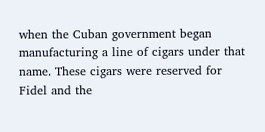when the Cuban government began manufacturing a line of cigars under that name. These cigars were reserved for Fidel and the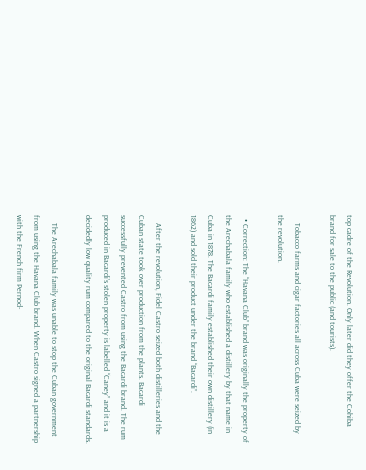top cadre of the Revolution. Only later did they offer the Cohiba brand for sale to the public (and tourists).

    Tobacco farms and cigar factories all across Cuba were seized by the revolution.

  • Correction: The “Havana Club” brand was originally the property of the Arechabala family who established a distillery by that name in Cuba in 1878. The Bacardi family established their own distillery (in 1862) and sold their product under the brand “Bacardi”.

    After the revolution, Fidel Castro seized both distilleries and the Cuban state took over production from the plants. Bacardi successfully prevented Castro from using the Bacardi brand. The rum produced in Bacardi’s stolen property is labelled “Caney” and it is a decidedly low quality rum compared to the original Bacardi standards.

    The Arechabala family was unable to stop the Cuban government from using the Havana Club brand. When Castro signed a partnership with the French firm Pernod-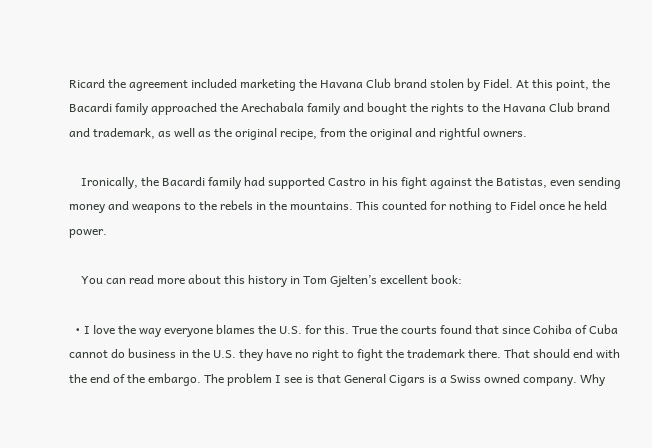Ricard the agreement included marketing the Havana Club brand stolen by Fidel. At this point, the Bacardi family approached the Arechabala family and bought the rights to the Havana Club brand and trademark, as well as the original recipe, from the original and rightful owners.

    Ironically, the Bacardi family had supported Castro in his fight against the Batistas, even sending money and weapons to the rebels in the mountains. This counted for nothing to Fidel once he held power.

    You can read more about this history in Tom Gjelten’s excellent book:

  • I love the way everyone blames the U.S. for this. True the courts found that since Cohiba of Cuba cannot do business in the U.S. they have no right to fight the trademark there. That should end with the end of the embargo. The problem I see is that General Cigars is a Swiss owned company. Why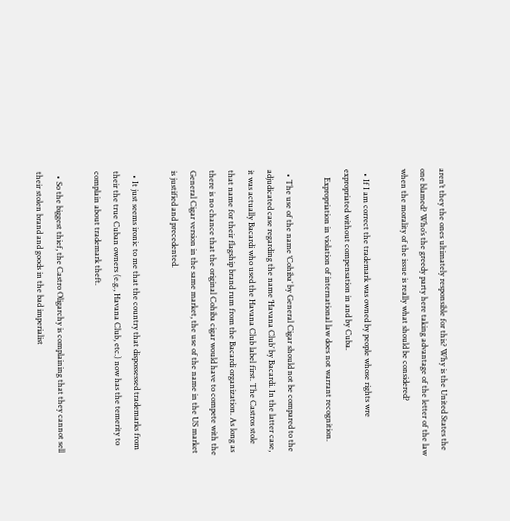aren’t they the ones ultimately responsible for this? Why is the United States the one blamed? Who’s the greedy party here taking advantage of the letter of the law when the morality of the issue is really what should be considered?

  • If I am correct the trademark was owned by people whose rights wre expropriated without compensation in and by Cuba.
    Expropriation in violation of international law does not warrant recognition.

  • The use of the name ‘Cohiba’ by General Cigar should not be compared to the adjudicated case regarding the name ‘Havana Club’ by Bacardi. In the latter case, it was actually Bacardi who used the Havana Club label first. The Castros stole that name for their flagship brand rum from the Bacardi organization. As long as there is no chance that the original Cohiba cigar would have to compete with the General Cigar version in the same market, the use of the name in the US market is justified and precedented.

  • It just seems ironic to me that the country that dispossessed trademarks from their the true Cuban owners (e.g., Havana Club, etc.) now has the temerity to complain about trademark theft.

  • So the biggest thief, the Castro Oligarchy is complaining that they cannot sell their stolen brand and goods in the bad imperialist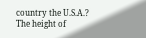country the U.S.A.? The height of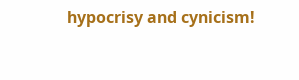hypocrisy and cynicism!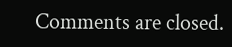Comments are closed.